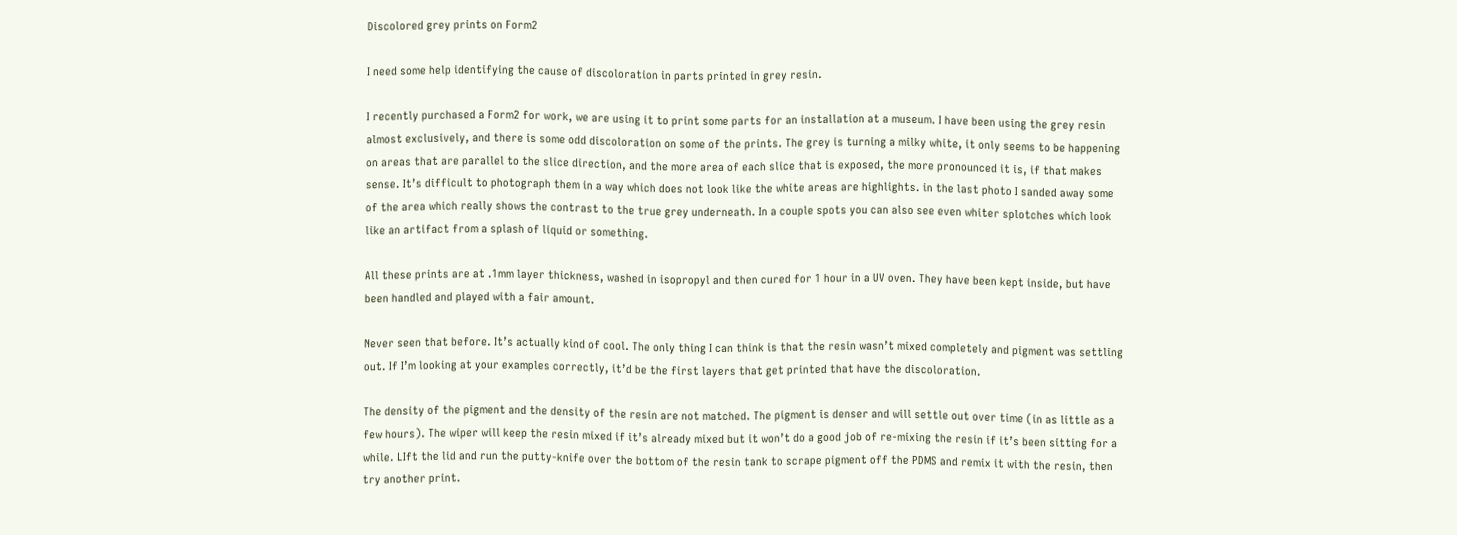Discolored grey prints on Form2

I need some help identifying the cause of discoloration in parts printed in grey resin.

I recently purchased a Form2 for work, we are using it to print some parts for an installation at a museum. I have been using the grey resin almost exclusively, and there is some odd discoloration on some of the prints. The grey is turning a milky white, it only seems to be happening on areas that are parallel to the slice direction, and the more area of each slice that is exposed, the more pronounced it is, if that makes sense. It’s difficult to photograph them in a way which does not look like the white areas are highlights. in the last photo I sanded away some of the area which really shows the contrast to the true grey underneath. In a couple spots you can also see even whiter splotches which look like an artifact from a splash of liquid or something.

All these prints are at .1mm layer thickness, washed in isopropyl and then cured for 1 hour in a UV oven. They have been kept inside, but have been handled and played with a fair amount.

Never seen that before. It’s actually kind of cool. The only thing I can think is that the resin wasn’t mixed completely and pigment was settling out. If I’m looking at your examples correctly, it’d be the first layers that get printed that have the discoloration.

The density of the pigment and the density of the resin are not matched. The pigment is denser and will settle out over time (in as little as a few hours). The wiper will keep the resin mixed if it’s already mixed but it won’t do a good job of re-mixing the resin if it’s been sitting for a while. LIft the lid and run the putty-knife over the bottom of the resin tank to scrape pigment off the PDMS and remix it with the resin, then try another print.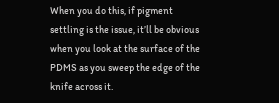When you do this, if pigment settling is the issue, it’ll be obvious when you look at the surface of the PDMS as you sweep the edge of the knife across it.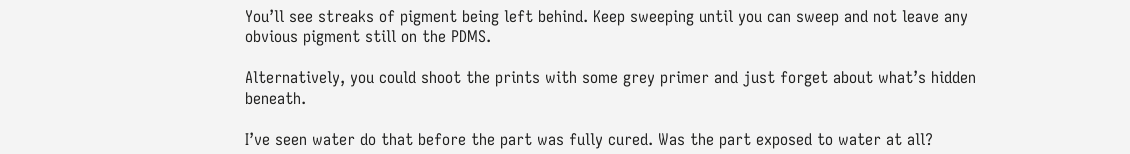You’ll see streaks of pigment being left behind. Keep sweeping until you can sweep and not leave any obvious pigment still on the PDMS.

Alternatively, you could shoot the prints with some grey primer and just forget about what’s hidden beneath.

I’ve seen water do that before the part was fully cured. Was the part exposed to water at all?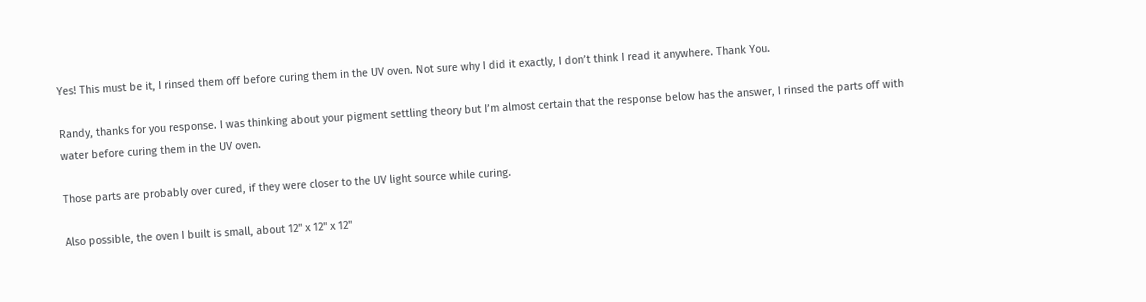Yes! This must be it, I rinsed them off before curing them in the UV oven. Not sure why I did it exactly, I don’t think I read it anywhere. Thank You.

Randy, thanks for you response. I was thinking about your pigment settling theory but I’m almost certain that the response below has the answer, I rinsed the parts off with water before curing them in the UV oven.

Those parts are probably over cured, if they were closer to the UV light source while curing.

Also possible, the oven I built is small, about 12" x 12" x 12"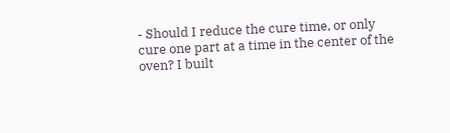- Should I reduce the cure time, or only cure one part at a time in the center of the oven? I built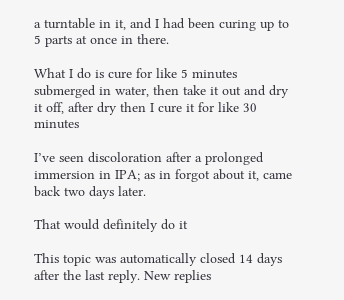a turntable in it, and I had been curing up to 5 parts at once in there.

What I do is cure for like 5 minutes submerged in water, then take it out and dry it off, after dry then I cure it for like 30 minutes

I’ve seen discoloration after a prolonged immersion in IPA; as in forgot about it, came back two days later.

That would definitely do it

This topic was automatically closed 14 days after the last reply. New replies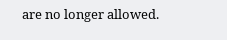are no longer allowed.